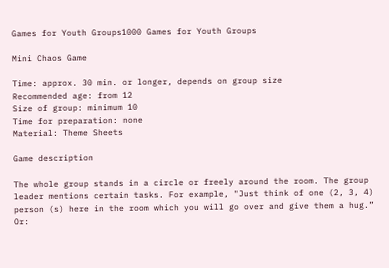Games for Youth Groups1000 Games for Youth Groups

Mini Chaos Game

Time: approx. 30 min. or longer, depends on group size
Recommended age: from 12
Size of group: minimum 10
Time for preparation: none
Material: Theme Sheets

Game description

The whole group stands in a circle or freely around the room. The group leader mentions certain tasks. For example, "Just think of one (2, 3, 4) person (s) here in the room which you will go over and give them a hug.” Or: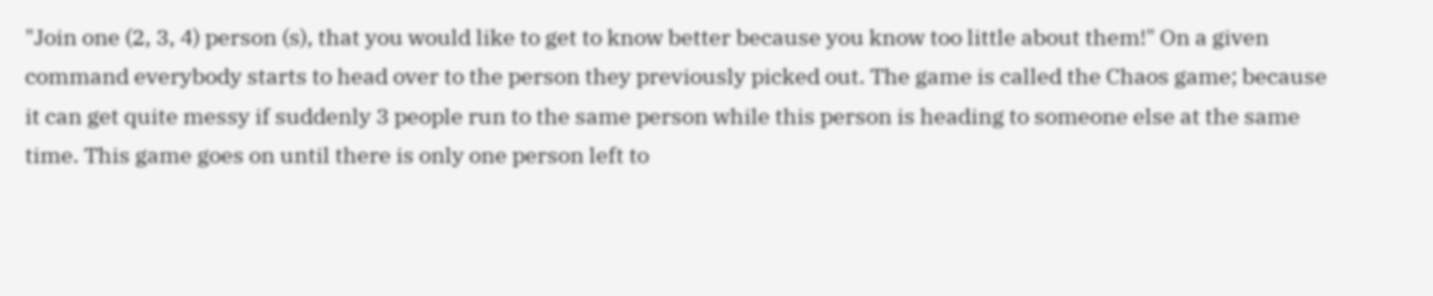"Join one (2, 3, 4) person (s), that you would like to get to know better because you know too little about them!" On a given command everybody starts to head over to the person they previously picked out. The game is called the Chaos game; because it can get quite messy if suddenly 3 people run to the same person while this person is heading to someone else at the same time. This game goes on until there is only one person left to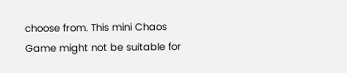choose from. This mini Chaos Game might not be suitable for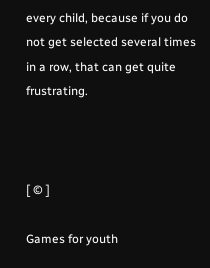every child, because if you do not get selected several times in a row, that can get quite frustrating.



[ © ]

Games for youth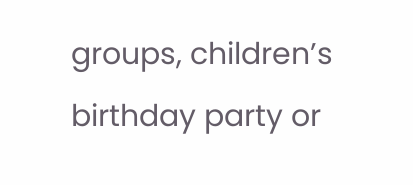groups, children’s birthday party or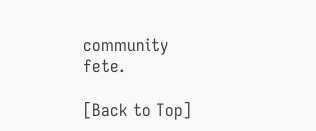community fete.

[Back to Top]